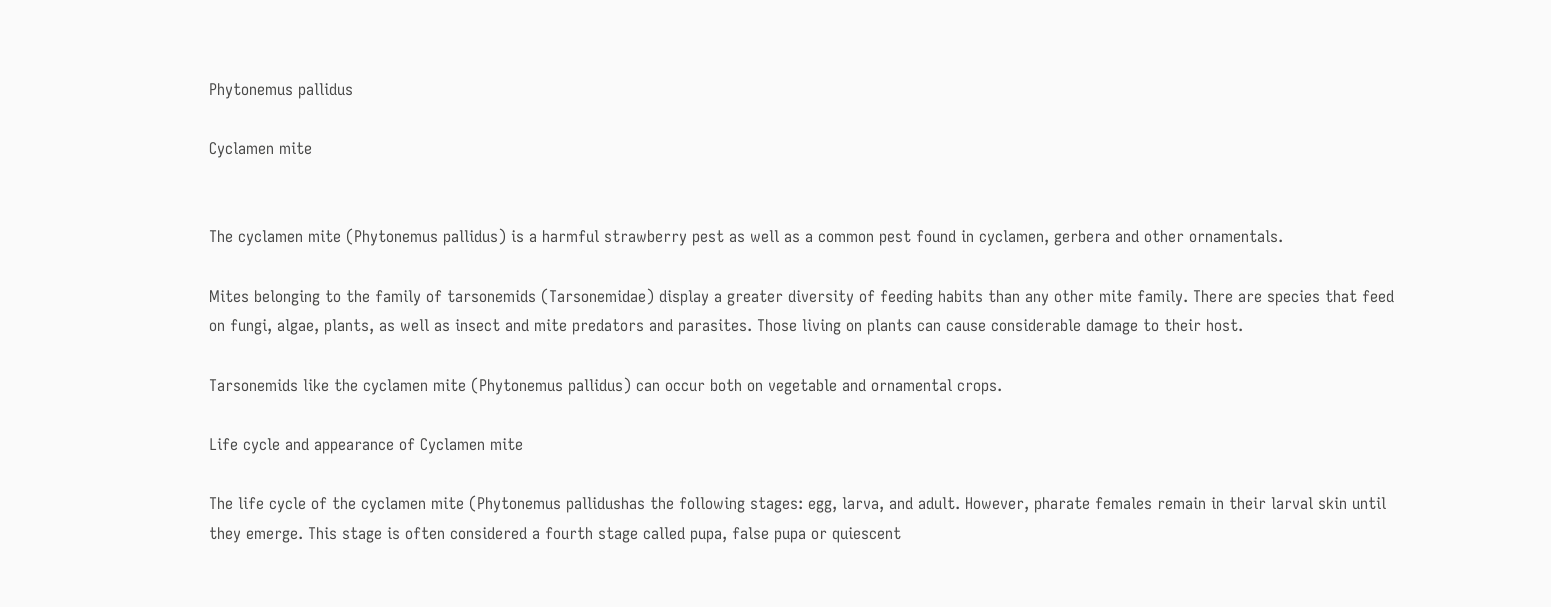Phytonemus pallidus

Cyclamen mite


The cyclamen mite (Phytonemus pallidus) is a harmful strawberry pest as well as a common pest found in cyclamen, gerbera and other ornamentals.

Mites belonging to the family of tarsonemids (Tarsonemidae) display a greater diversity of feeding habits than any other mite family. There are species that feed on fungi, algae, plants, as well as insect and mite predators and parasites. Those living on plants can cause considerable damage to their host.

Tarsonemids like the cyclamen mite (Phytonemus pallidus) can occur both on vegetable and ornamental crops.

Life cycle and appearance of Cyclamen mite

The life cycle of the cyclamen mite (Phytonemus pallidushas the following stages: egg, larva, and adult. However, pharate females remain in their larval skin until they emerge. This stage is often considered a fourth stage called pupa, false pupa or quiescent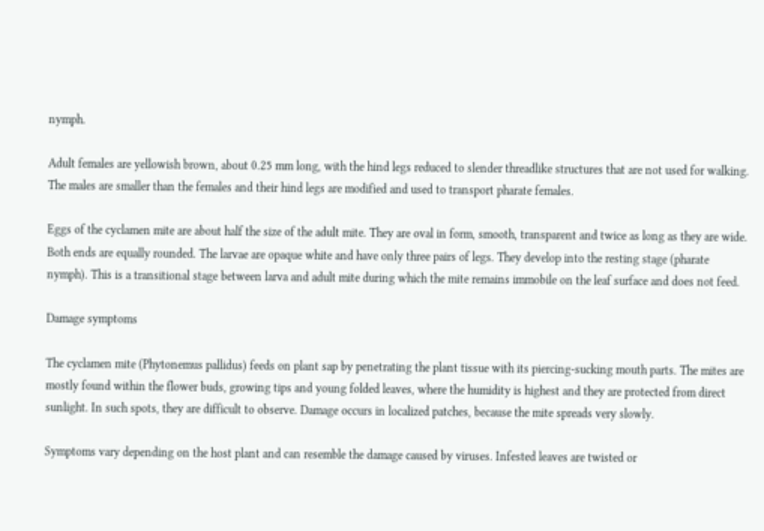nymph.

Adult females are yellowish brown, about 0.25 mm long, with the hind legs reduced to slender threadlike structures that are not used for walking. The males are smaller than the females and their hind legs are modified and used to transport pharate females.

Eggs of the cyclamen mite are about half the size of the adult mite. They are oval in form, smooth, transparent and twice as long as they are wide. Both ends are equally rounded. The larvae are opaque white and have only three pairs of legs. They develop into the resting stage (pharate nymph). This is a transitional stage between larva and adult mite during which the mite remains immobile on the leaf surface and does not feed.

Damage symptoms

The cyclamen mite (Phytonemus pallidus) feeds on plant sap by penetrating the plant tissue with its piercing-sucking mouth parts. The mites are mostly found within the flower buds, growing tips and young folded leaves, where the humidity is highest and they are protected from direct sunlight. In such spots, they are difficult to observe. Damage occurs in localized patches, because the mite spreads very slowly.

Symptoms vary depending on the host plant and can resemble the damage caused by viruses. Infested leaves are twisted or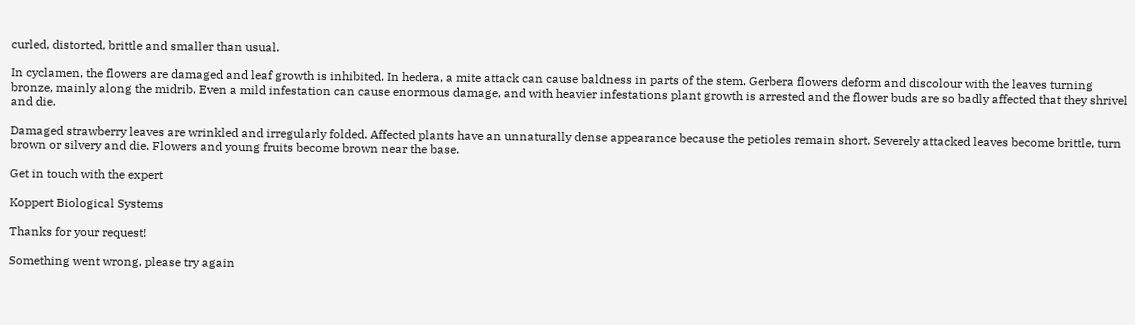curled, distorted, brittle and smaller than usual.

In cyclamen, the flowers are damaged and leaf growth is inhibited. In hedera, a mite attack can cause baldness in parts of the stem. Gerbera flowers deform and discolour with the leaves turning bronze, mainly along the midrib. Even a mild infestation can cause enormous damage, and with heavier infestations plant growth is arrested and the flower buds are so badly affected that they shrivel and die.

Damaged strawberry leaves are wrinkled and irregularly folded. Affected plants have an unnaturally dense appearance because the petioles remain short. Severely attacked leaves become brittle, turn brown or silvery and die. Flowers and young fruits become brown near the base.

Get in touch with the expert

Koppert Biological Systems

Thanks for your request!

Something went wrong, please try again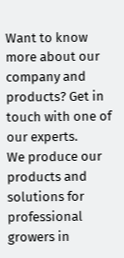Want to know more about our company and products? Get in touch with one of our experts.
We produce our products and solutions for professional growers in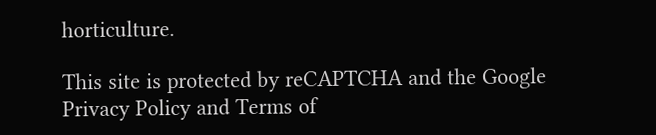horticulture.

This site is protected by reCAPTCHA and the Google Privacy Policy and Terms of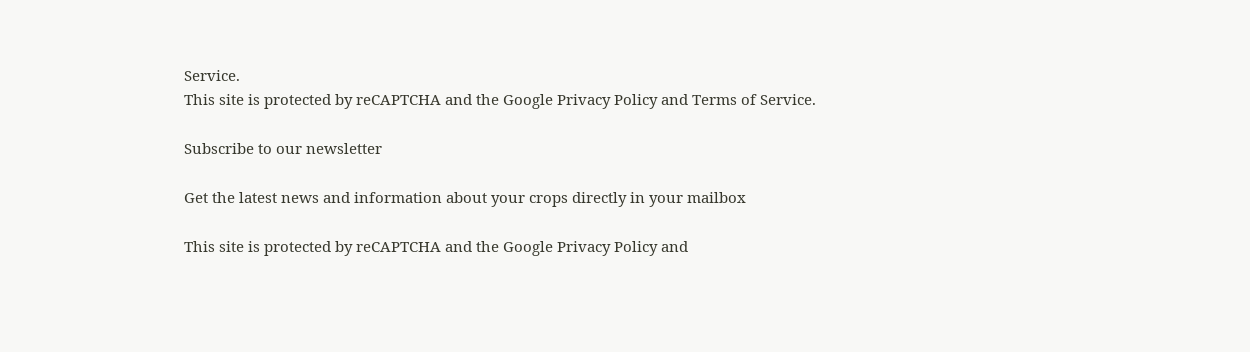Service.
This site is protected by reCAPTCHA and the Google Privacy Policy and Terms of Service.

Subscribe to our newsletter

Get the latest news and information about your crops directly in your mailbox

This site is protected by reCAPTCHA and the Google Privacy Policy and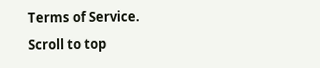Terms of Service.
Scroll to top